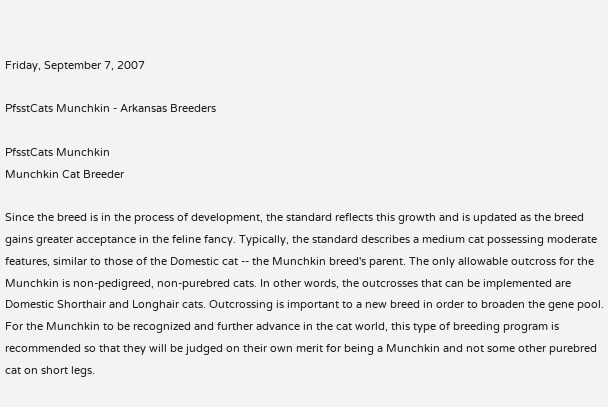Friday, September 7, 2007

PfsstCats Munchkin - Arkansas Breeders

PfsstCats Munchkin
Munchkin Cat Breeder

Since the breed is in the process of development, the standard reflects this growth and is updated as the breed gains greater acceptance in the feline fancy. Typically, the standard describes a medium cat possessing moderate features, similar to those of the Domestic cat -- the Munchkin breed's parent. The only allowable outcross for the Munchkin is non-pedigreed, non-purebred cats. In other words, the outcrosses that can be implemented are Domestic Shorthair and Longhair cats. Outcrossing is important to a new breed in order to broaden the gene pool. For the Munchkin to be recognized and further advance in the cat world, this type of breeding program is recommended so that they will be judged on their own merit for being a Munchkin and not some other purebred cat on short legs.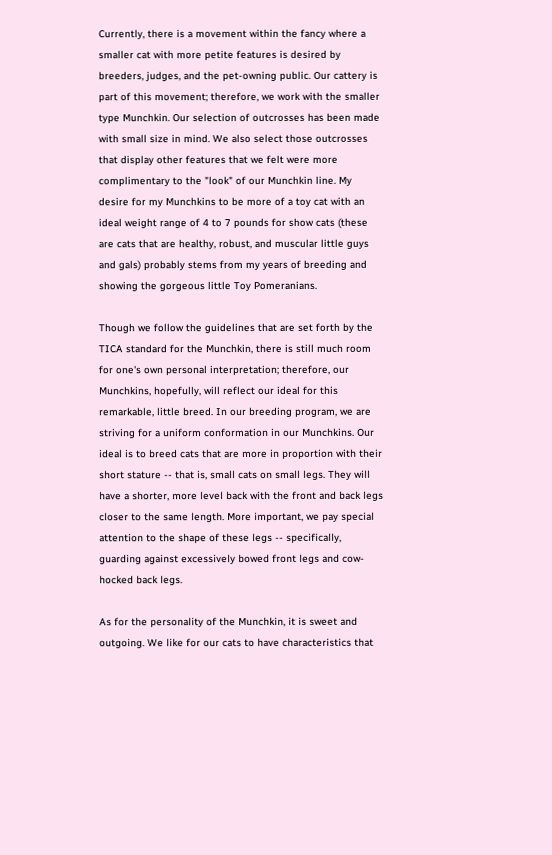Currently, there is a movement within the fancy where a smaller cat with more petite features is desired by breeders, judges, and the pet-owning public. Our cattery is part of this movement; therefore, we work with the smaller type Munchkin. Our selection of outcrosses has been made with small size in mind. We also select those outcrosses that display other features that we felt were more complimentary to the "look" of our Munchkin line. My desire for my Munchkins to be more of a toy cat with an ideal weight range of 4 to 7 pounds for show cats (these are cats that are healthy, robust, and muscular little guys and gals) probably stems from my years of breeding and showing the gorgeous little Toy Pomeranians.

Though we follow the guidelines that are set forth by the TICA standard for the Munchkin, there is still much room for one's own personal interpretation; therefore, our Munchkins, hopefully, will reflect our ideal for this remarkable, little breed. In our breeding program, we are striving for a uniform conformation in our Munchkins. Our ideal is to breed cats that are more in proportion with their short stature -- that is, small cats on small legs. They will have a shorter, more level back with the front and back legs closer to the same length. More important, we pay special attention to the shape of these legs -- specifically, guarding against excessively bowed front legs and cow-hocked back legs.

As for the personality of the Munchkin, it is sweet and outgoing. We like for our cats to have characteristics that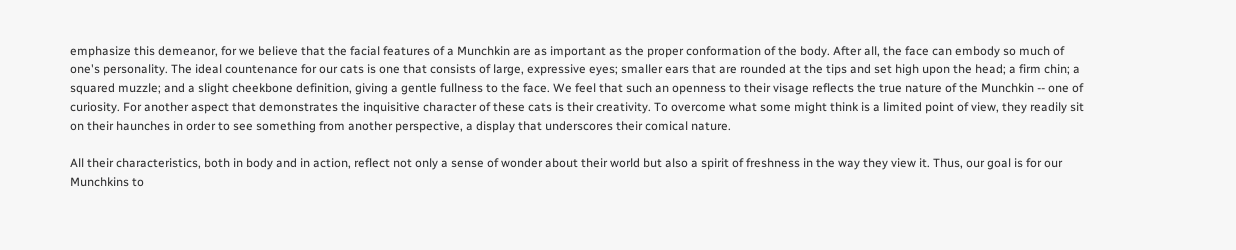emphasize this demeanor, for we believe that the facial features of a Munchkin are as important as the proper conformation of the body. After all, the face can embody so much of one's personality. The ideal countenance for our cats is one that consists of large, expressive eyes; smaller ears that are rounded at the tips and set high upon the head; a firm chin; a squared muzzle; and a slight cheekbone definition, giving a gentle fullness to the face. We feel that such an openness to their visage reflects the true nature of the Munchkin -- one of curiosity. For another aspect that demonstrates the inquisitive character of these cats is their creativity. To overcome what some might think is a limited point of view, they readily sit on their haunches in order to see something from another perspective, a display that underscores their comical nature.

All their characteristics, both in body and in action, reflect not only a sense of wonder about their world but also a spirit of freshness in the way they view it. Thus, our goal is for our Munchkins to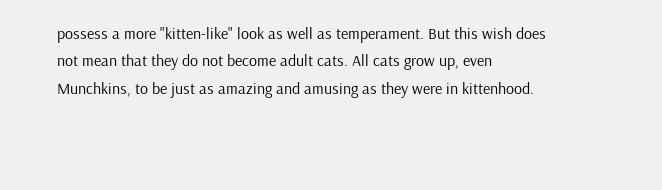possess a more "kitten-like" look as well as temperament. But this wish does not mean that they do not become adult cats. All cats grow up, even Munchkins, to be just as amazing and amusing as they were in kittenhood.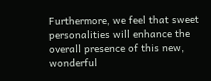Furthermore, we feel that sweet personalities will enhance the overall presence of this new, wonderful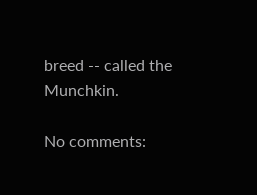breed -- called the Munchkin.

No comments: